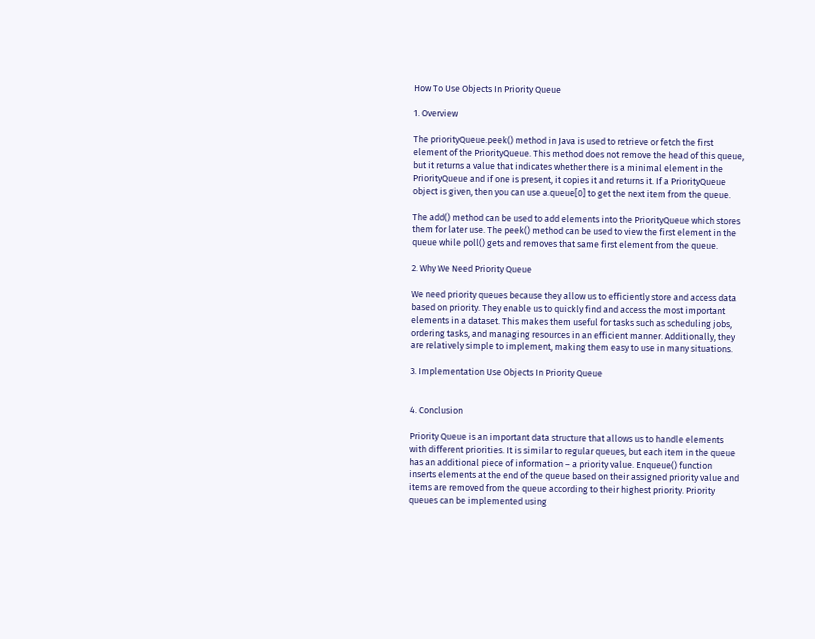How To Use Objects In Priority Queue

1. Overview

The priorityQueue.peek() method in Java is used to retrieve or fetch the first element of the PriorityQueue. This method does not remove the head of this queue, but it returns a value that indicates whether there is a minimal element in the PriorityQueue and if one is present, it copies it and returns it. If a PriorityQueue object is given, then you can use a.queue[0] to get the next item from the queue.

The add() method can be used to add elements into the PriorityQueue which stores them for later use. The peek() method can be used to view the first element in the queue while poll() gets and removes that same first element from the queue.

2. Why We Need Priority Queue

We need priority queues because they allow us to efficiently store and access data based on priority. They enable us to quickly find and access the most important elements in a dataset. This makes them useful for tasks such as scheduling jobs, ordering tasks, and managing resources in an efficient manner. Additionally, they are relatively simple to implement, making them easy to use in many situations.

3. Implementation Use Objects In Priority Queue


4. Conclusion

Priority Queue is an important data structure that allows us to handle elements with different priorities. It is similar to regular queues, but each item in the queue has an additional piece of information – a priority value. Enqueue() function inserts elements at the end of the queue based on their assigned priority value and items are removed from the queue according to their highest priority. Priority queues can be implemented using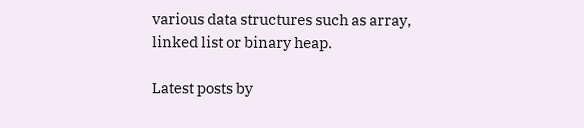various data structures such as array, linked list or binary heap.

Latest posts by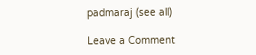padmaraj (see all)

Leave a Comment